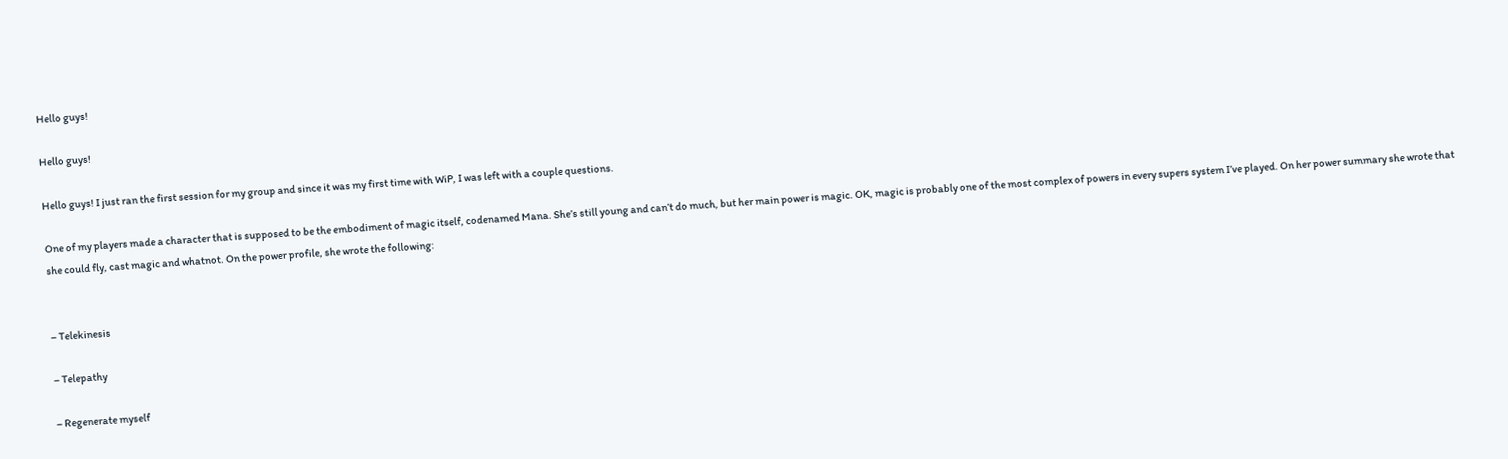Hello guys!

Hello guys!

Hello guys! I just ran the first session for my group and since it was my first time with WiP, I was left with a couple questions.

One of my players made a character that is supposed to be the embodiment of magic itself, codenamed Mana. She’s still young and can’t do much, but her main power is magic. OK, magic is probably one of the most complex of powers in every supers system I’ve played. On her power summary she wrote that she could fly, cast magic and whatnot. On the power profile, she wrote the following:


– Telekinesis

– Telepathy

– Regenerate myself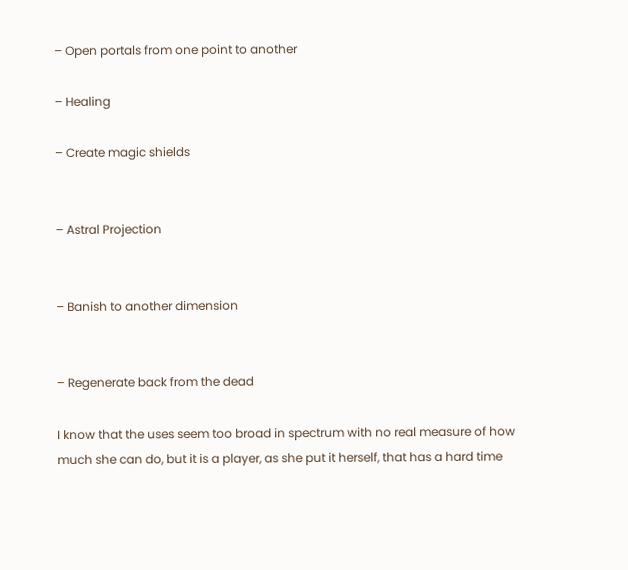– Open portals from one point to another

– Healing

– Create magic shields


– Astral Projection


– Banish to another dimension


– Regenerate back from the dead

I know that the uses seem too broad in spectrum with no real measure of how much she can do, but it is a player, as she put it herself, that has a hard time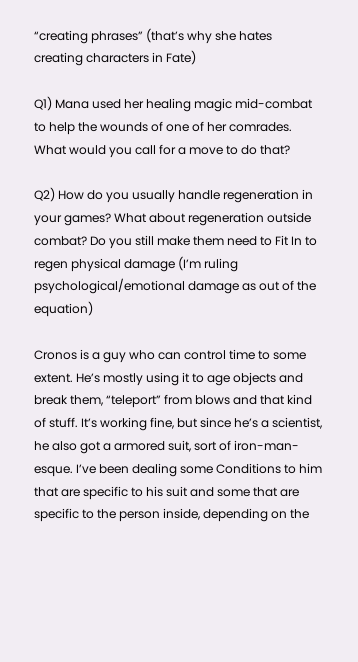“creating phrases” (that’s why she hates creating characters in Fate)

Q1) Mana used her healing magic mid-combat to help the wounds of one of her comrades. What would you call for a move to do that?

Q2) How do you usually handle regeneration in your games? What about regeneration outside combat? Do you still make them need to Fit In to regen physical damage (I’m ruling psychological/emotional damage as out of the equation)

Cronos is a guy who can control time to some extent. He’s mostly using it to age objects and break them, “teleport” from blows and that kind of stuff. It’s working fine, but since he’s a scientist, he also got a armored suit, sort of iron-man-esque. I’ve been dealing some Conditions to him that are specific to his suit and some that are specific to the person inside, depending on the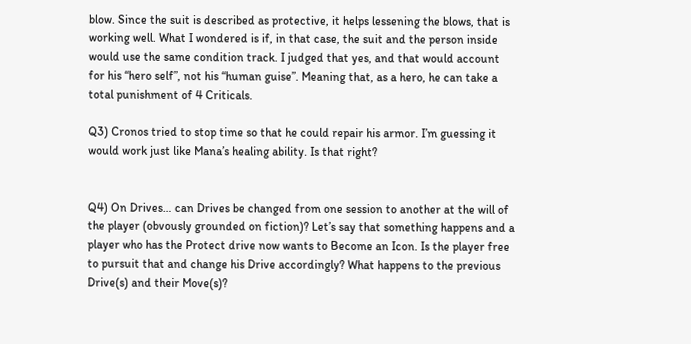blow. Since the suit is described as protective, it helps lessening the blows, that is working well. What I wondered is if, in that case, the suit and the person inside would use the same condition track. I judged that yes, and that would account for his “hero self”, not his “human guise”. Meaning that, as a hero, he can take a total punishment of 4 Criticals.

Q3) Cronos tried to stop time so that he could repair his armor. I’m guessing it would work just like Mana’s healing ability. Is that right?


Q4) On Drives… can Drives be changed from one session to another at the will of the player (obvously grounded on fiction)? Let’s say that something happens and a player who has the Protect drive now wants to Become an Icon. Is the player free to pursuit that and change his Drive accordingly? What happens to the previous Drive(s) and their Move(s)?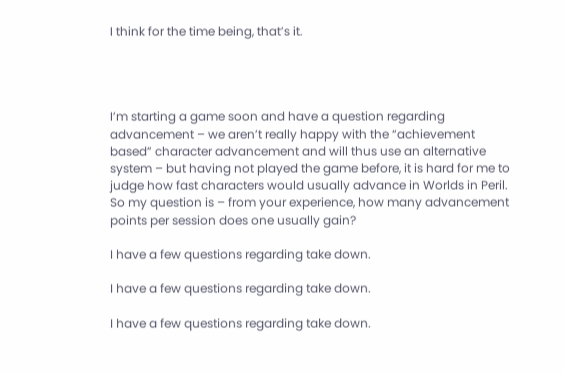I think for the time being, that’s it.




I’m starting a game soon and have a question regarding advancement – we aren’t really happy with the “achievement based” character advancement and will thus use an alternative system – but having not played the game before, it is hard for me to judge how fast characters would usually advance in Worlds in Peril. So my question is – from your experience, how many advancement points per session does one usually gain?

I have a few questions regarding take down.

I have a few questions regarding take down.

I have a few questions regarding take down.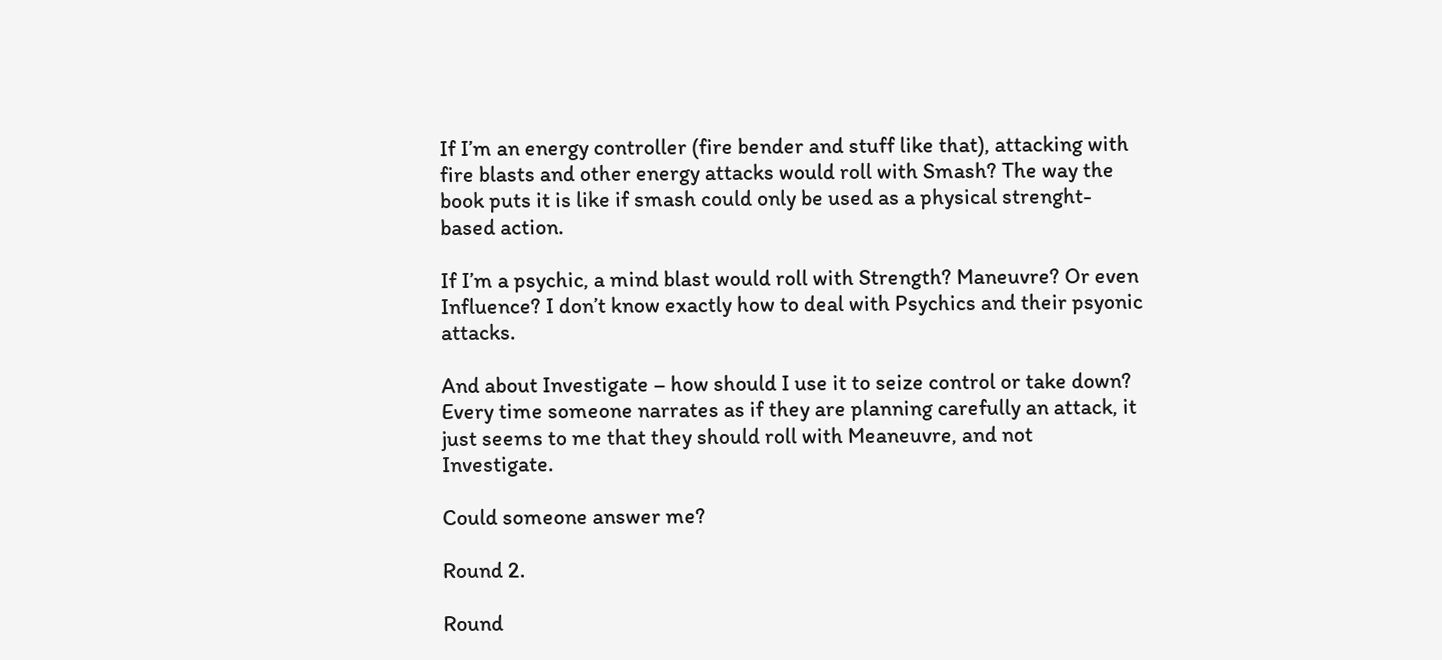If I’m an energy controller (fire bender and stuff like that), attacking with fire blasts and other energy attacks would roll with Smash? The way the book puts it is like if smash could only be used as a physical strenght-based action.

If I’m a psychic, a mind blast would roll with Strength? Maneuvre? Or even Influence? I don’t know exactly how to deal with Psychics and their psyonic attacks.

And about Investigate – how should I use it to seize control or take down? Every time someone narrates as if they are planning carefully an attack, it just seems to me that they should roll with Meaneuvre, and not Investigate.

Could someone answer me?

Round 2.

Round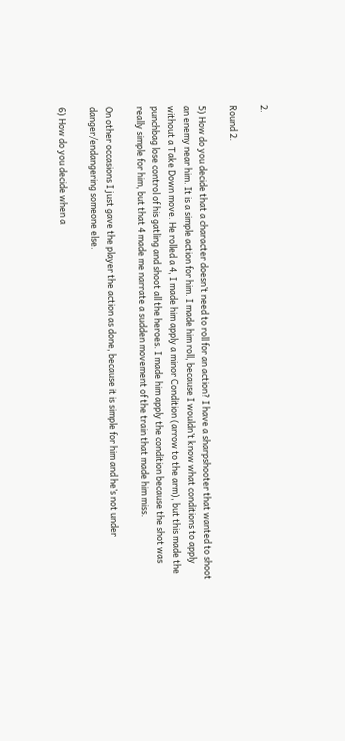2.

Round 2.

5) How do you decide that a character doesn’t need to roll for an action? I have a sharpshooter that wanted to shoot an enemy near him. It is a simple action for him. I made him roll, because I wouldn’t know what conditions to apply without a Take Down move. He rolled a 4, I made him apply a minor Condition (arrow to the arm), but this made the punchbag lose control of his gatling and shoot all the heroes. I made him apply the condition because the shot was really simple for him, but that 4 made me narrate a sudden movement of the train that made him miss.

On other occasions I just gave the player the action as done, because it is simple for him and he’s not under danger/endangering someone else.

6) How do you decide when a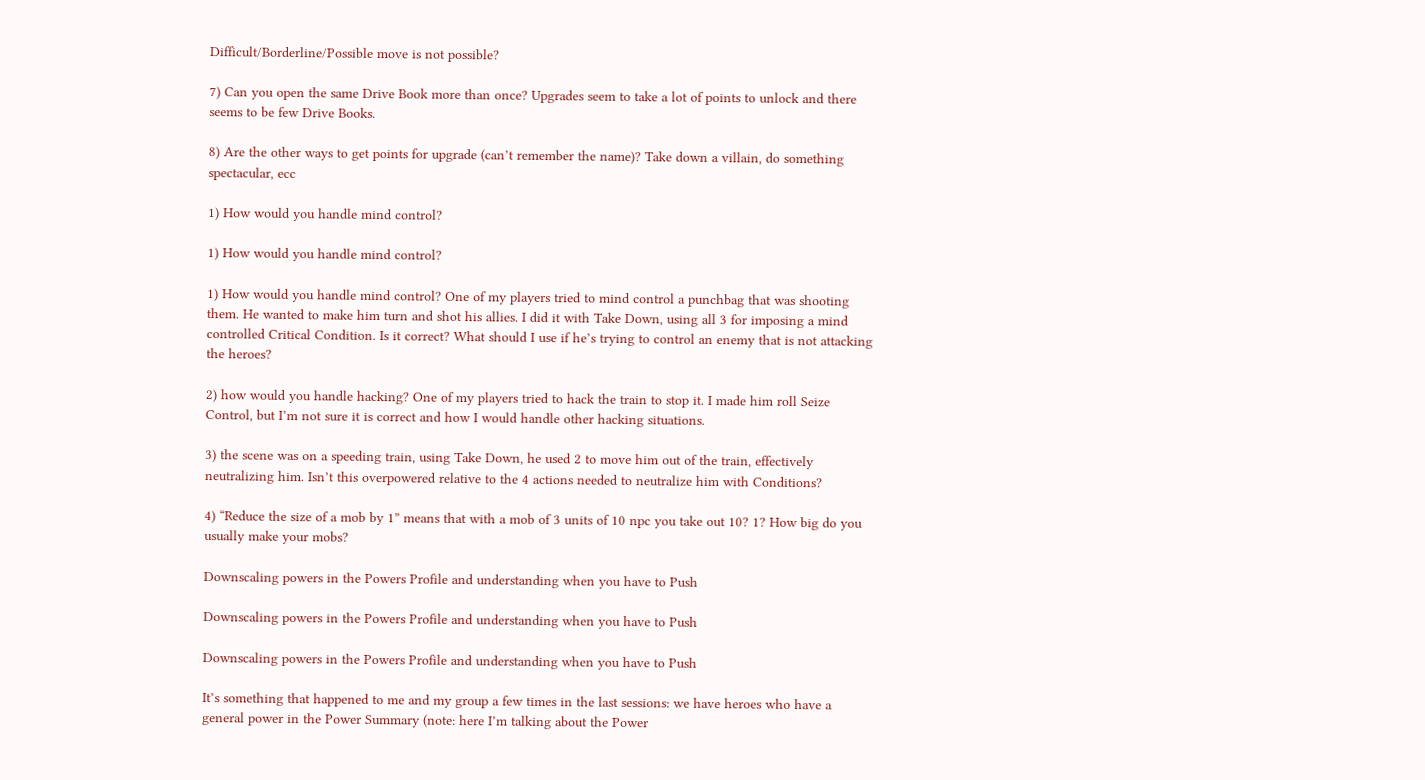Difficult/Borderline/Possible move is not possible?

7) Can you open the same Drive Book more than once? Upgrades seem to take a lot of points to unlock and there seems to be few Drive Books.

8) Are the other ways to get points for upgrade (can’t remember the name)? Take down a villain, do something spectacular, ecc

1) How would you handle mind control?

1) How would you handle mind control?

1) How would you handle mind control? One of my players tried to mind control a punchbag that was shooting them. He wanted to make him turn and shot his allies. I did it with Take Down, using all 3 for imposing a mind controlled Critical Condition. Is it correct? What should I use if he’s trying to control an enemy that is not attacking the heroes?

2) how would you handle hacking? One of my players tried to hack the train to stop it. I made him roll Seize Control, but I’m not sure it is correct and how I would handle other hacking situations.

3) the scene was on a speeding train, using Take Down, he used 2 to move him out of the train, effectively neutralizing him. Isn’t this overpowered relative to the 4 actions needed to neutralize him with Conditions?

4) “Reduce the size of a mob by 1” means that with a mob of 3 units of 10 npc you take out 10? 1? How big do you usually make your mobs?

Downscaling powers in the Powers Profile and understanding when you have to Push

Downscaling powers in the Powers Profile and understanding when you have to Push

Downscaling powers in the Powers Profile and understanding when you have to Push

It’s something that happened to me and my group a few times in the last sessions: we have heroes who have a general power in the Power Summary (note: here I’m talking about the Power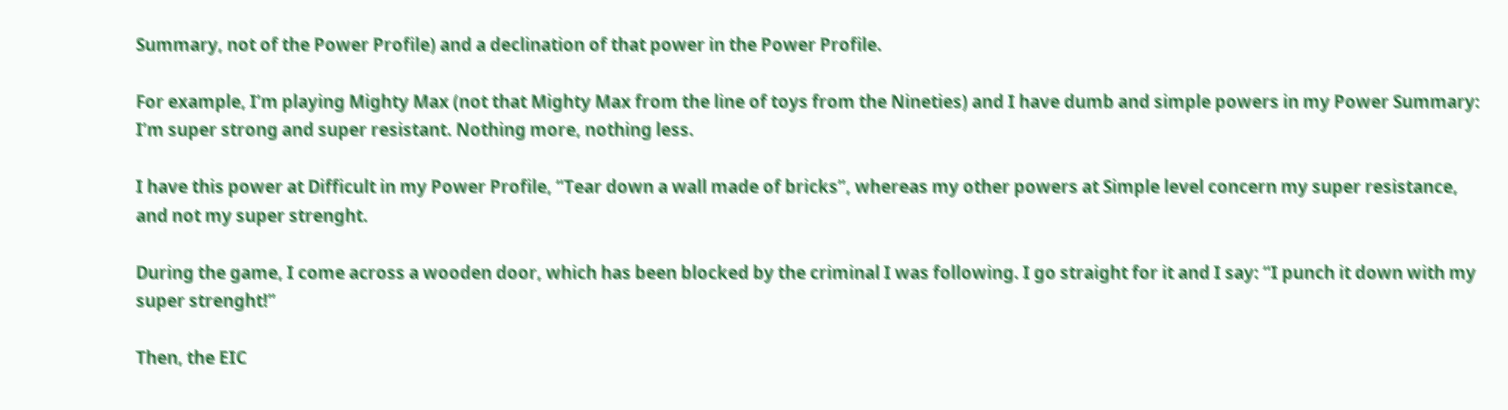Summary, not of the Power Profile) and a declination of that power in the Power Profile.

For example, I’m playing Mighty Max (not that Mighty Max from the line of toys from the Nineties) and I have dumb and simple powers in my Power Summary: I’m super strong and super resistant. Nothing more, nothing less.

I have this power at Difficult in my Power Profile, “Tear down a wall made of bricks”, whereas my other powers at Simple level concern my super resistance, and not my super strenght.

During the game, I come across a wooden door, which has been blocked by the criminal I was following. I go straight for it and I say: “I punch it down with my super strenght!”

Then, the EIC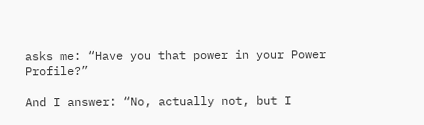asks me: “Have you that power in your Power Profile?”

And I answer: “No, actually not, but I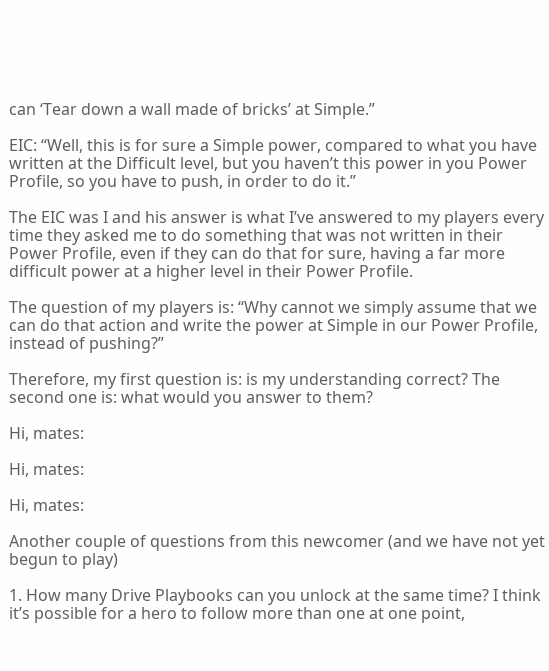can ‘Tear down a wall made of bricks’ at Simple.”

EIC: “Well, this is for sure a Simple power, compared to what you have written at the Difficult level, but you haven’t this power in you Power Profile, so you have to push, in order to do it.”

The EIC was I and his answer is what I’ve answered to my players every time they asked me to do something that was not written in their Power Profile, even if they can do that for sure, having a far more difficult power at a higher level in their Power Profile.

The question of my players is: “Why cannot we simply assume that we can do that action and write the power at Simple in our Power Profile, instead of pushing?”

Therefore, my first question is: is my understanding correct? The second one is: what would you answer to them?

Hi, mates:

Hi, mates:

Hi, mates:

Another couple of questions from this newcomer (and we have not yet begun to play)

1. How many Drive Playbooks can you unlock at the same time? I think it’s possible for a hero to follow more than one at one point,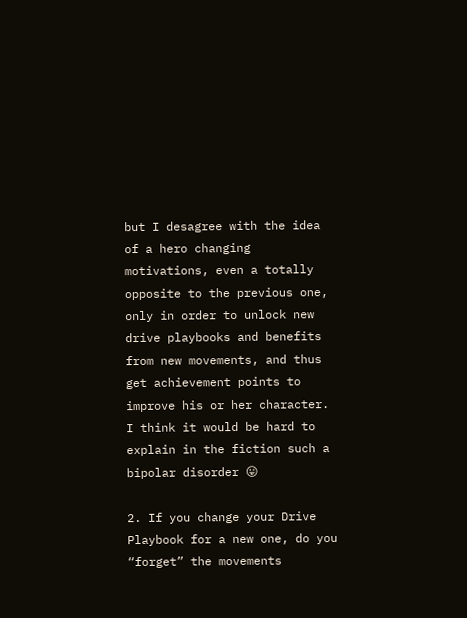but I desagree with the idea of a hero changing motivations, even a totally opposite to the previous one, only in order to unlock new drive playbooks and benefits from new movements, and thus get achievement points to improve his or her character. I think it would be hard to explain in the fiction such a bipolar disorder 😛

2. If you change your Drive Playbook for a new one, do you “forget” the movements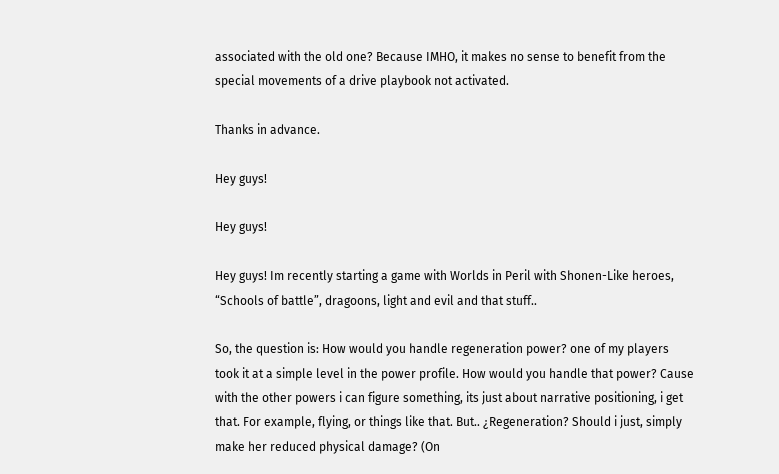associated with the old one? Because IMHO, it makes no sense to benefit from the special movements of a drive playbook not activated.

Thanks in advance.

Hey guys!

Hey guys!

Hey guys! Im recently starting a game with Worlds in Peril with Shonen-Like heroes, “Schools of battle”, dragoons, light and evil and that stuff..

So, the question is: How would you handle regeneration power? one of my players took it at a simple level in the power profile. How would you handle that power? Cause with the other powers i can figure something, its just about narrative positioning, i get that. For example, flying, or things like that. But.. ¿Regeneration? Should i just, simply make her reduced physical damage? (On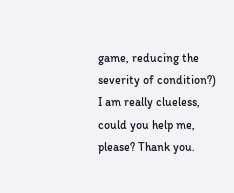game, reducing the severity of condition?) I am really clueless, could you help me, please? Thank you.